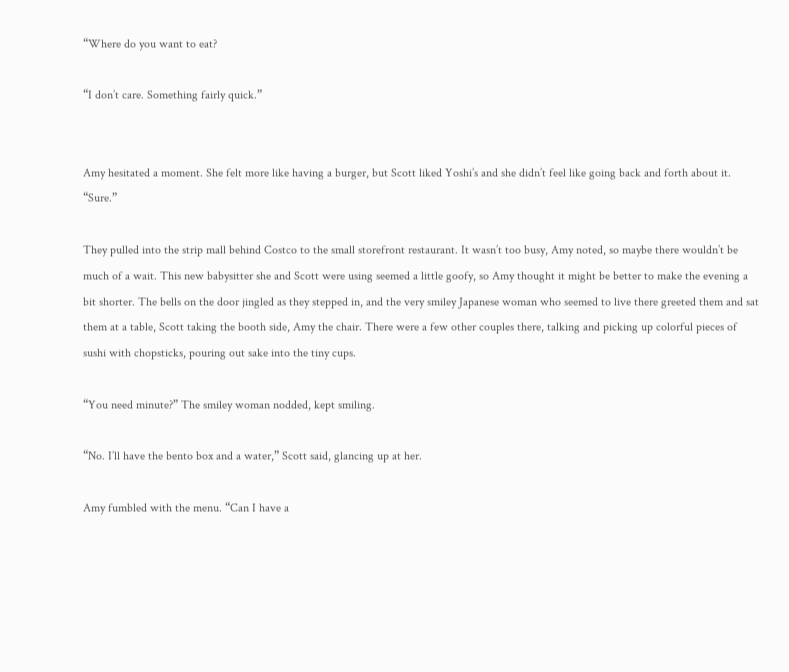“Where do you want to eat?

“I don’t care. Something fairly quick.”


Amy hesitated a moment. She felt more like having a burger, but Scott liked Yoshi’s and she didn’t feel like going back and forth about it. “Sure.”

They pulled into the strip mall behind Costco to the small storefront restaurant. It wasn’t too busy, Amy noted, so maybe there wouldn’t be much of a wait. This new babysitter she and Scott were using seemed a little goofy, so Amy thought it might be better to make the evening a bit shorter. The bells on the door jingled as they stepped in, and the very smiley Japanese woman who seemed to live there greeted them and sat them at a table, Scott taking the booth side, Amy the chair. There were a few other couples there, talking and picking up colorful pieces of sushi with chopsticks, pouring out sake into the tiny cups.

“You need minute?” The smiley woman nodded, kept smiling.

“No. I’ll have the bento box and a water,” Scott said, glancing up at her.

Amy fumbled with the menu. “Can I have a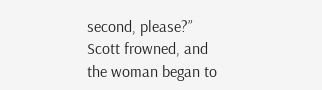second, please?” Scott frowned, and the woman began to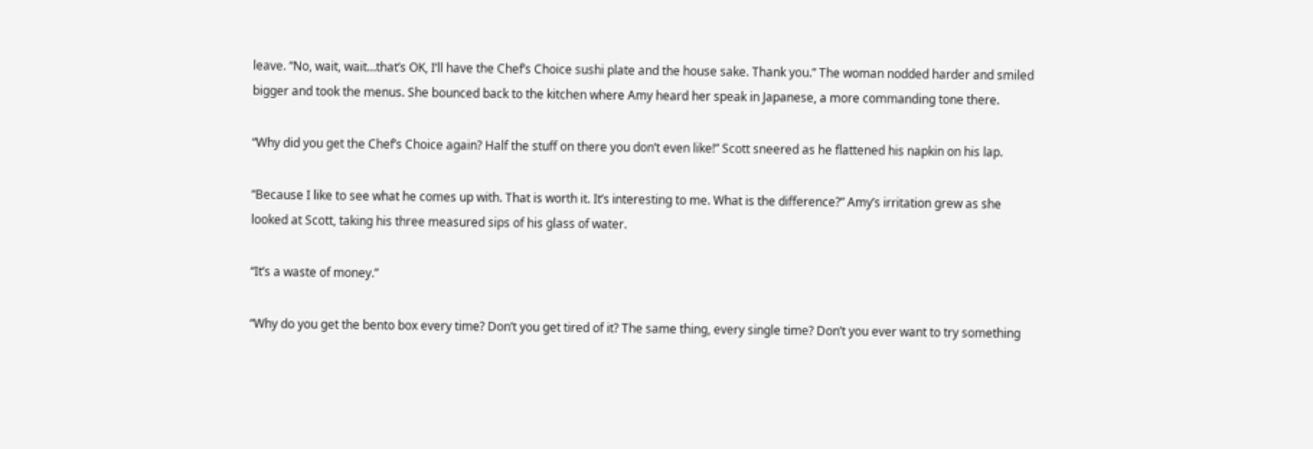leave. “No, wait, wait…that’s OK, I’ll have the Chef’s Choice sushi plate and the house sake. Thank you.” The woman nodded harder and smiled bigger and took the menus. She bounced back to the kitchen where Amy heard her speak in Japanese, a more commanding tone there.

“Why did you get the Chef’s Choice again? Half the stuff on there you don’t even like!” Scott sneered as he flattened his napkin on his lap.

“Because I like to see what he comes up with. That is worth it. It’s interesting to me. What is the difference?” Amy’s irritation grew as she looked at Scott, taking his three measured sips of his glass of water.

“It’s a waste of money.”

“Why do you get the bento box every time? Don’t you get tired of it? The same thing, every single time? Don’t you ever want to try something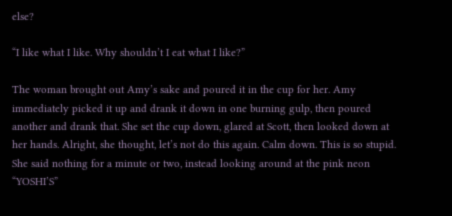else?

“I like what I like. Why shouldn’t I eat what I like?”

The woman brought out Amy’s sake and poured it in the cup for her. Amy immediately picked it up and drank it down in one burning gulp, then poured another and drank that. She set the cup down, glared at Scott, then looked down at her hands. Alright, she thought, let’s not do this again. Calm down. This is so stupid. She said nothing for a minute or two, instead looking around at the pink neon “YOSHI’S”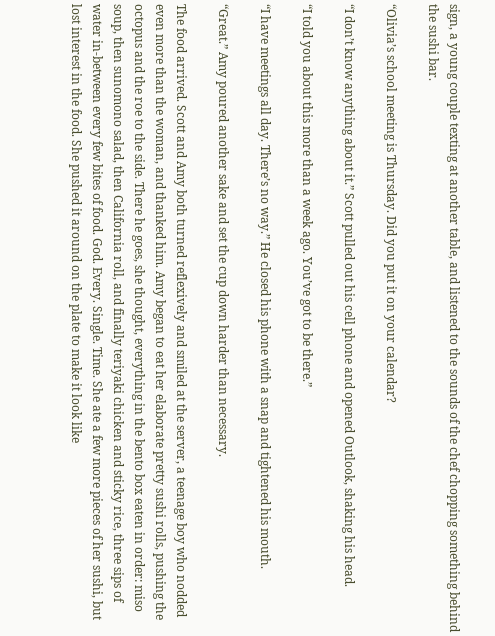sign, a young couple texting at another table, and listened to the sounds of the chef chopping something behind the sushi bar.

“Olivia’s school meeting is Thursday. Did you put it on your calendar?

“I don’t know anything about it.” Scott pulled out his cell phone and opened Outlook, shaking his head.

“I told you about this more than a week ago. You’ve got to be there.”

“I have meetings all day. There’s no way.” He closed his phone with a snap and tightened his mouth.

“Great.” Amy poured another sake and set the cup down harder than necessary.

The food arrived. Scott and Amy both turned reflexively and smiled at the server, a teenage boy who nodded even more than the woman, and thanked him. Amy began to eat her elaborate pretty sushi rolls, pushing the octopus and the roe to the side. There he goes, she thought, everything in the bento box eaten in order: miso soup, then sunomono salad, then California roll, and finally teriyaki chicken and sticky rice, three sips of water in-between every few bites of food. God. Every. Single. Time. She ate a few more pieces of her sushi, but lost interest in the food. She pushed it around on the plate to make it look like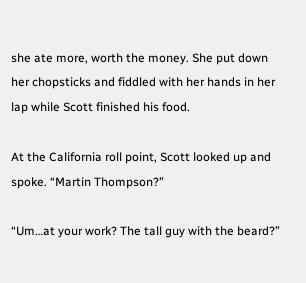she ate more, worth the money. She put down her chopsticks and fiddled with her hands in her lap while Scott finished his food.

At the California roll point, Scott looked up and spoke. “Martin Thompson?”

“Um…at your work? The tall guy with the beard?”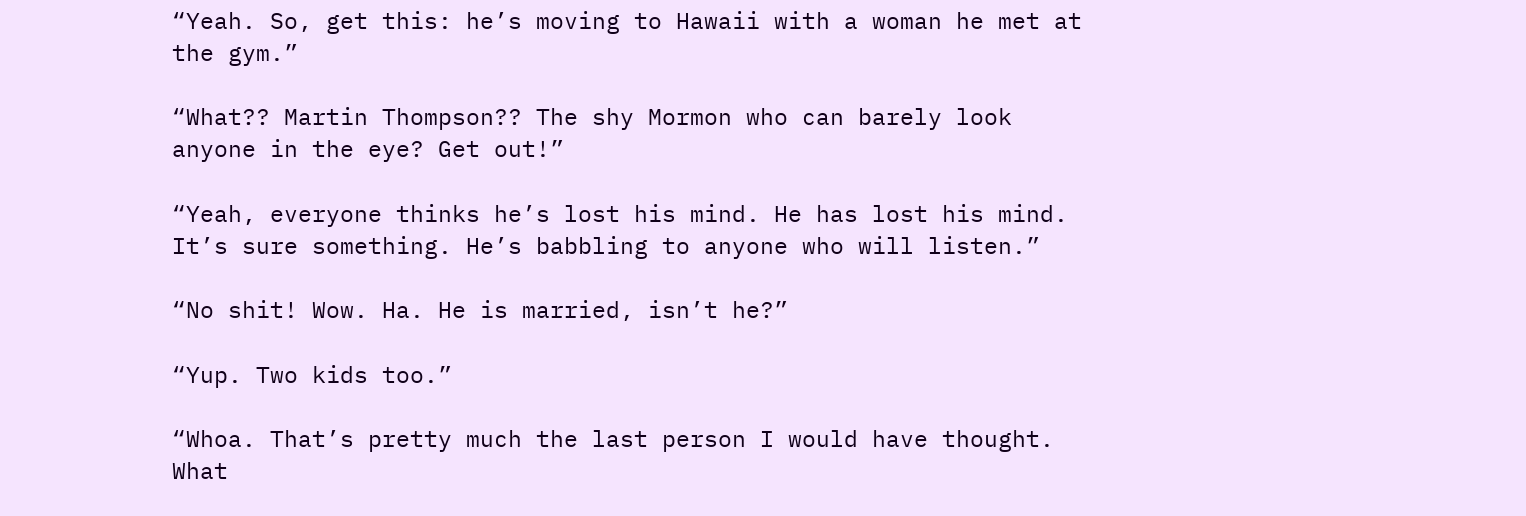“Yeah. So, get this: he’s moving to Hawaii with a woman he met at the gym.”

“What?? Martin Thompson?? The shy Mormon who can barely look anyone in the eye? Get out!”

“Yeah, everyone thinks he’s lost his mind. He has lost his mind. It’s sure something. He’s babbling to anyone who will listen.”

“No shit! Wow. Ha. He is married, isn’t he?”

“Yup. Two kids too.”

“Whoa. That’s pretty much the last person I would have thought. What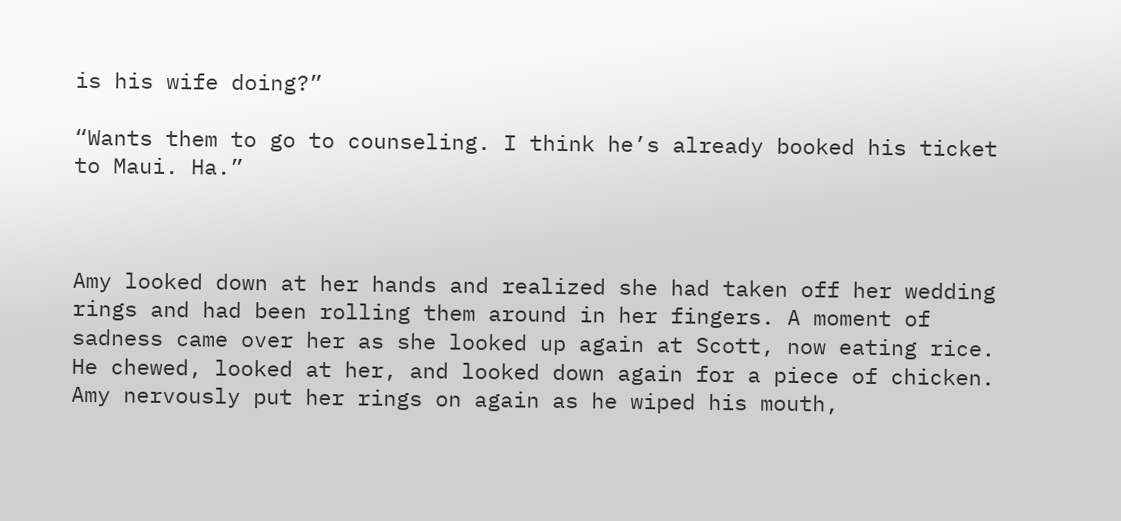is his wife doing?”

“Wants them to go to counseling. I think he’s already booked his ticket to Maui. Ha.”



Amy looked down at her hands and realized she had taken off her wedding rings and had been rolling them around in her fingers. A moment of sadness came over her as she looked up again at Scott, now eating rice. He chewed, looked at her, and looked down again for a piece of chicken. Amy nervously put her rings on again as he wiped his mouth,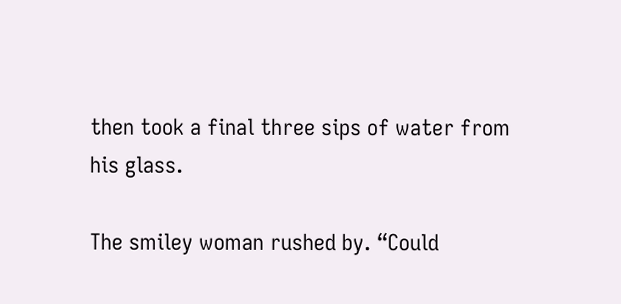then took a final three sips of water from his glass.

The smiley woman rushed by. “Could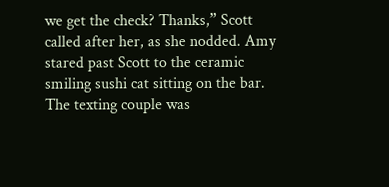we get the check? Thanks,” Scott called after her, as she nodded. Amy stared past Scott to the ceramic smiling sushi cat sitting on the bar. The texting couple was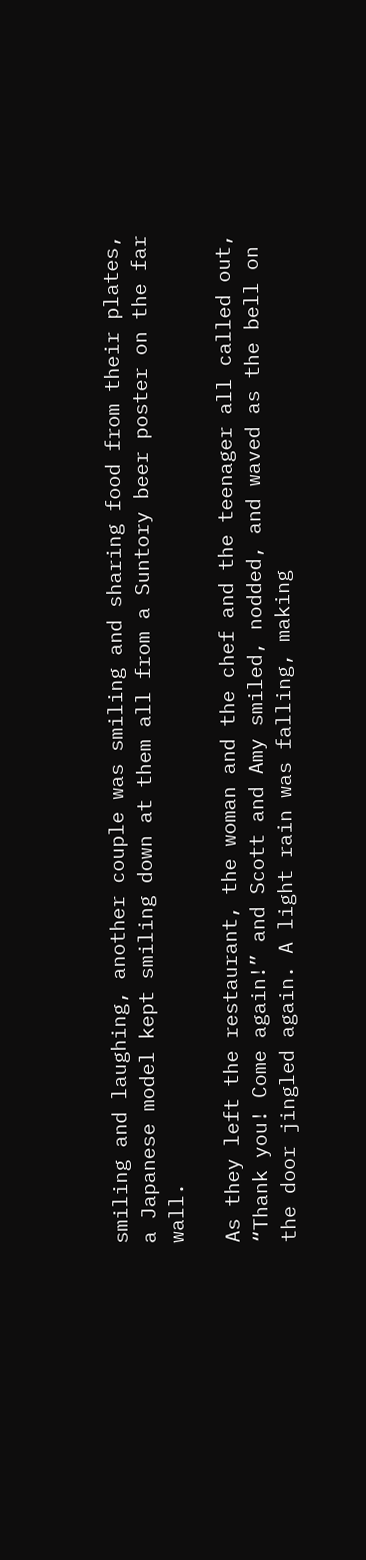smiling and laughing, another couple was smiling and sharing food from their plates, a Japanese model kept smiling down at them all from a Suntory beer poster on the far wall.

As they left the restaurant, the woman and the chef and the teenager all called out, “Thank you! Come again!” and Scott and Amy smiled, nodded, and waved as the bell on the door jingled again. A light rain was falling, making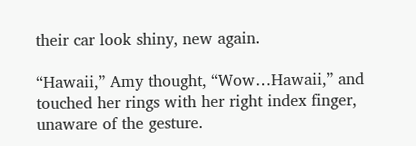their car look shiny, new again.

“Hawaii,” Amy thought, “Wow…Hawaii,” and touched her rings with her right index finger, unaware of the gesture.